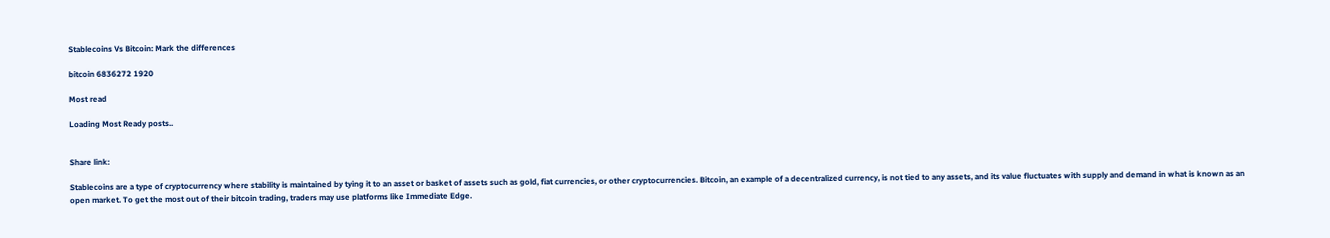Stablecoins Vs Bitcoin: Mark the differences

bitcoin 6836272 1920

Most read

Loading Most Ready posts..


Share link:

Stablecoins are a type of cryptocurrency where stability is maintained by tying it to an asset or basket of assets such as gold, fiat currencies, or other cryptocurrencies. Bitcoin, an example of a decentralized currency, is not tied to any assets, and its value fluctuates with supply and demand in what is known as an open market. To get the most out of their bitcoin trading, traders may use platforms like Immediate Edge.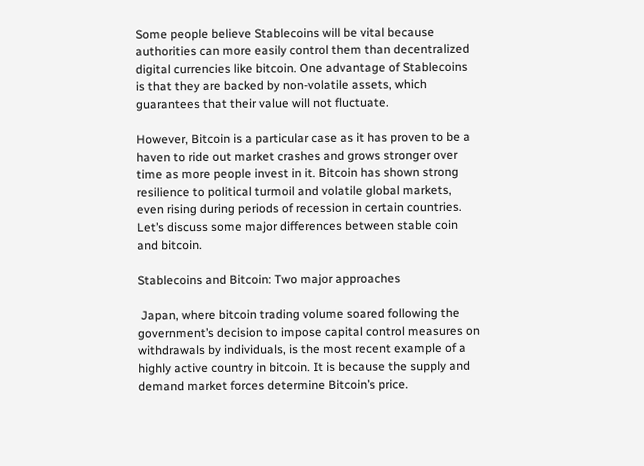Some people believe Stablecoins will be vital because authorities can more easily control them than decentralized digital currencies like bitcoin. One advantage of Stablecoins is that they are backed by non-volatile assets, which guarantees that their value will not fluctuate.

However, Bitcoin is a particular case as it has proven to be a haven to ride out market crashes and grows stronger over time as more people invest in it. Bitcoin has shown strong resilience to political turmoil and volatile global markets, even rising during periods of recession in certain countries. Let’s discuss some major differences between stable coin and bitcoin.

Stablecoins and Bitcoin: Two major approaches

 Japan, where bitcoin trading volume soared following the government’s decision to impose capital control measures on withdrawals by individuals, is the most recent example of a highly active country in bitcoin. It is because the supply and demand market forces determine Bitcoin’s price.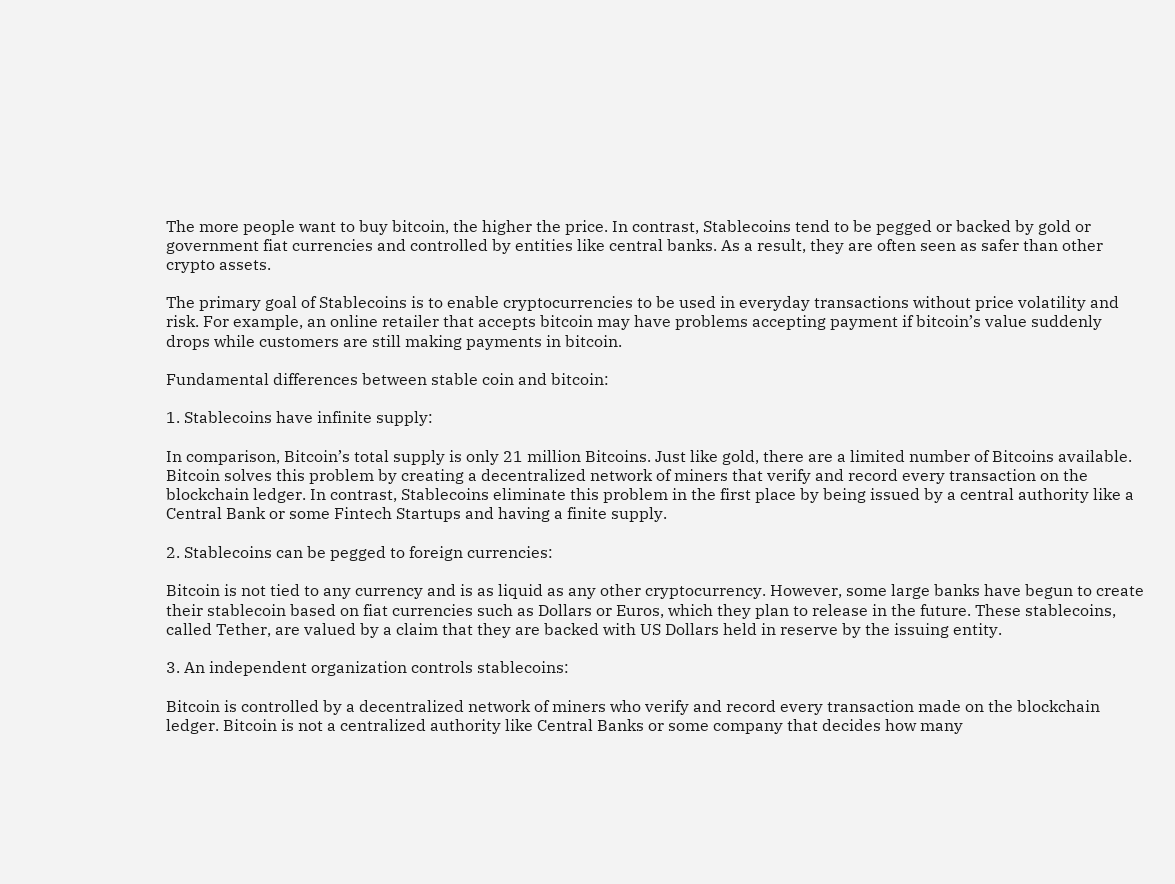The more people want to buy bitcoin, the higher the price. In contrast, Stablecoins tend to be pegged or backed by gold or government fiat currencies and controlled by entities like central banks. As a result, they are often seen as safer than other crypto assets.

The primary goal of Stablecoins is to enable cryptocurrencies to be used in everyday transactions without price volatility and risk. For example, an online retailer that accepts bitcoin may have problems accepting payment if bitcoin’s value suddenly drops while customers are still making payments in bitcoin.

Fundamental differences between stable coin and bitcoin:

1. Stablecoins have infinite supply:

In comparison, Bitcoin’s total supply is only 21 million Bitcoins. Just like gold, there are a limited number of Bitcoins available. Bitcoin solves this problem by creating a decentralized network of miners that verify and record every transaction on the blockchain ledger. In contrast, Stablecoins eliminate this problem in the first place by being issued by a central authority like a Central Bank or some Fintech Startups and having a finite supply.

2. Stablecoins can be pegged to foreign currencies:

Bitcoin is not tied to any currency and is as liquid as any other cryptocurrency. However, some large banks have begun to create their stablecoin based on fiat currencies such as Dollars or Euros, which they plan to release in the future. These stablecoins, called Tether, are valued by a claim that they are backed with US Dollars held in reserve by the issuing entity.

3. An independent organization controls stablecoins:

Bitcoin is controlled by a decentralized network of miners who verify and record every transaction made on the blockchain ledger. Bitcoin is not a centralized authority like Central Banks or some company that decides how many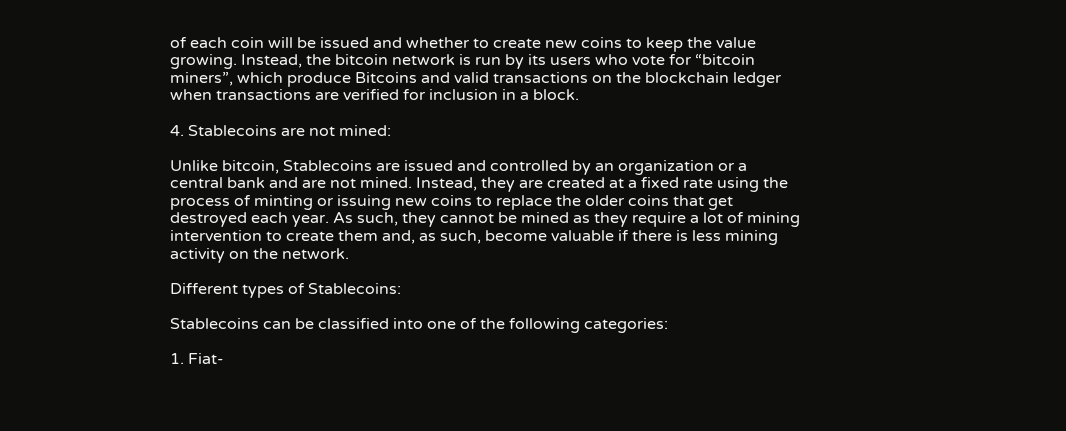of each coin will be issued and whether to create new coins to keep the value growing. Instead, the bitcoin network is run by its users who vote for “bitcoin miners”, which produce Bitcoins and valid transactions on the blockchain ledger when transactions are verified for inclusion in a block.

4. Stablecoins are not mined:

Unlike bitcoin, Stablecoins are issued and controlled by an organization or a central bank and are not mined. Instead, they are created at a fixed rate using the process of minting or issuing new coins to replace the older coins that get destroyed each year. As such, they cannot be mined as they require a lot of mining intervention to create them and, as such, become valuable if there is less mining activity on the network.

Different types of Stablecoins:

Stablecoins can be classified into one of the following categories:

1. Fiat-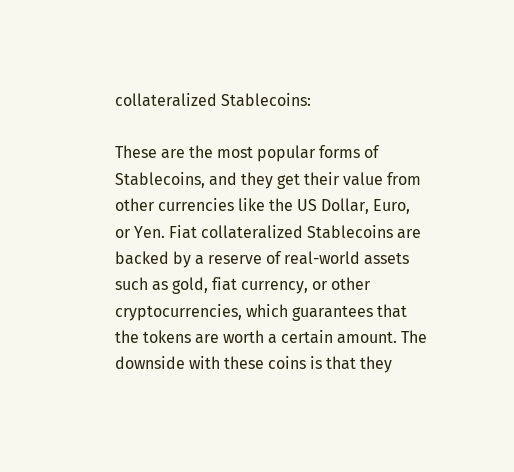collateralized Stablecoins:

These are the most popular forms of Stablecoins, and they get their value from other currencies like the US Dollar, Euro, or Yen. Fiat collateralized Stablecoins are backed by a reserve of real-world assets such as gold, fiat currency, or other cryptocurrencies, which guarantees that the tokens are worth a certain amount. The downside with these coins is that they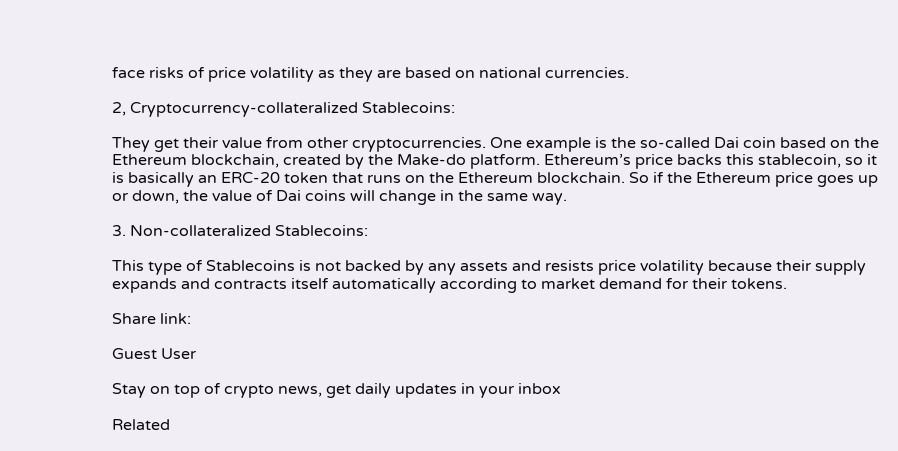face risks of price volatility as they are based on national currencies.

2, Cryptocurrency-collateralized Stablecoins:

They get their value from other cryptocurrencies. One example is the so-called Dai coin based on the Ethereum blockchain, created by the Make-do platform. Ethereum’s price backs this stablecoin, so it is basically an ERC-20 token that runs on the Ethereum blockchain. So if the Ethereum price goes up or down, the value of Dai coins will change in the same way.

3. Non-collateralized Stablecoins:

This type of Stablecoins is not backed by any assets and resists price volatility because their supply expands and contracts itself automatically according to market demand for their tokens.

Share link:

Guest User

Stay on top of crypto news, get daily updates in your inbox

Related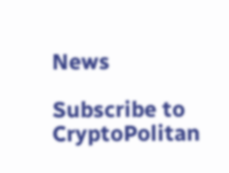News

Subscribe to CryptoPolitan